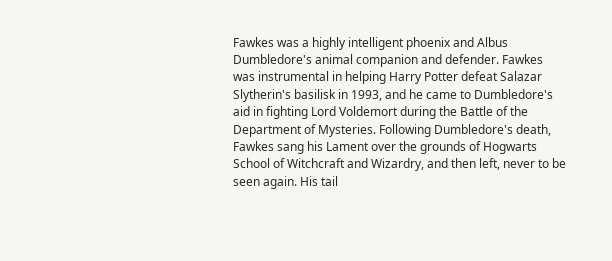Fawkes was a highly intelligent phoenix and Albus Dumbledore's animal companion and defender. Fawkes was instrumental in helping Harry Potter defeat Salazar Slytherin's basilisk in 1993, and he came to Dumbledore's aid in fighting Lord Voldemort during the Battle of the Department of Mysteries. Following Dumbledore's death, Fawkes sang his Lament over the grounds of Hogwarts School of Witchcraft and Wizardry, and then left, never to be seen again. His tail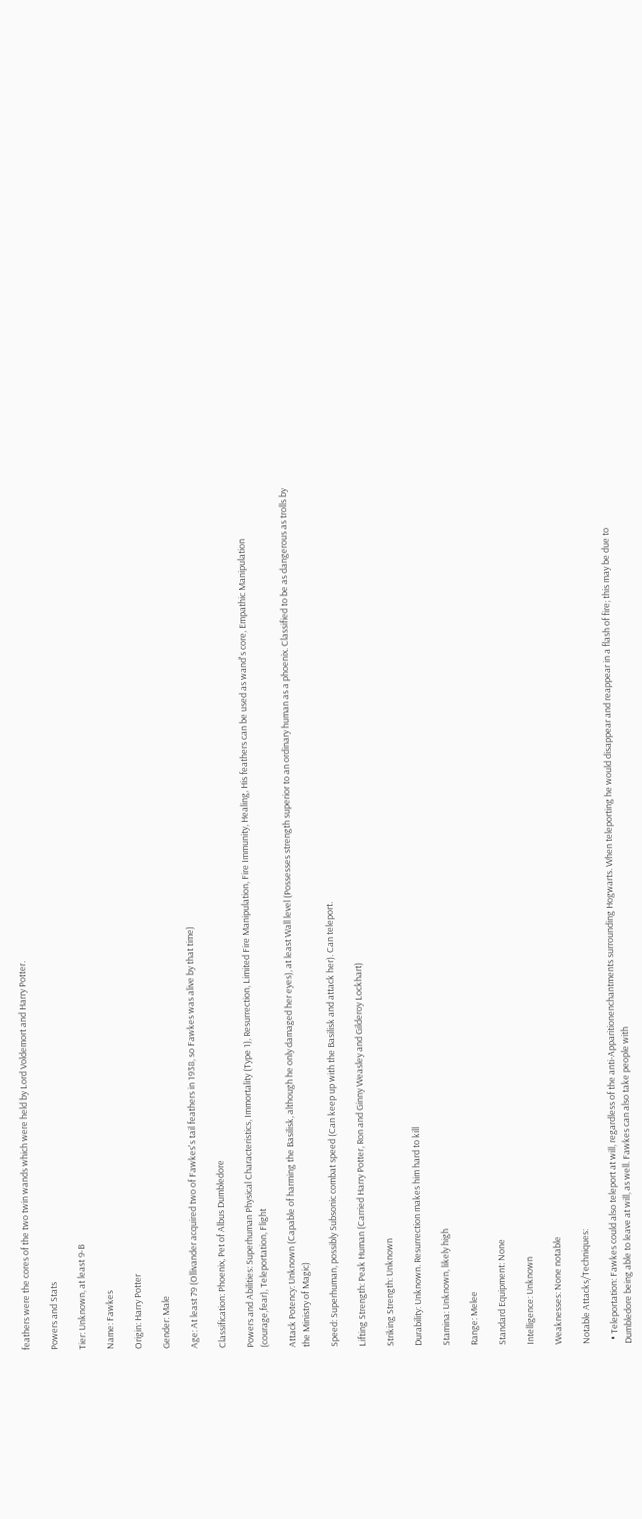feathers were the cores of the two twin wands which were held by Lord Voldemort and Harry Potter.

Powers and Stats

Tier: Unknown, at least 9-B

Name: Fawkes

Origin: Harry Potter

Gender: Male

Age: At least 79 (Ollivander acquired two of Fawkes's tail feathers in 1938, so Fawkes was alive by that time)

Classification: Phoenix, Pet of Albus Dumbledore

Powers and Abilities: Superhuman Physical Characteristics, Immortality (Type 1), Resurrection, Limited Fire Manipulation, Fire Immunity, Healing, His feathers can be used as wand's core, Empathic Manipulation (courage,fear), Teleportation, Flight

Attack Potency: Unknown (Capable of harming the Basilisk, although he only damaged her eyes), at least Wall level (Possesses strength superior to an ordinary human as a phoenix. Classified to be as dangerous as trolls by the Ministry of Magic)

Speed: Superhuman, possibly Subsonic combat speed (Can keep up with the Basilisk and attack her). Can teleport.

Lifting Strength: Peak Human (Carried Harry Potter, Ron and Ginny Weasley and Gilderoy Lockhart)

Striking Strength: Unknown

Durability: Unknown. Resurrection makes him hard to kill

Stamina: Unknown, likely high

Range: Melee

Standard Equipment: None

Intelligence: Unknown

Weaknesses: None notable

Notable Attacks/Techniques:

  • Teleportation: Fawkes could also teleport at will, regardless of the anti-Apparitionenchantments surrounding Hogwarts. When teleporting he would disappear and reappear in a flash of fire; this may be due to Dumbledore being able to leave at will, as well. Fawkes can also take people with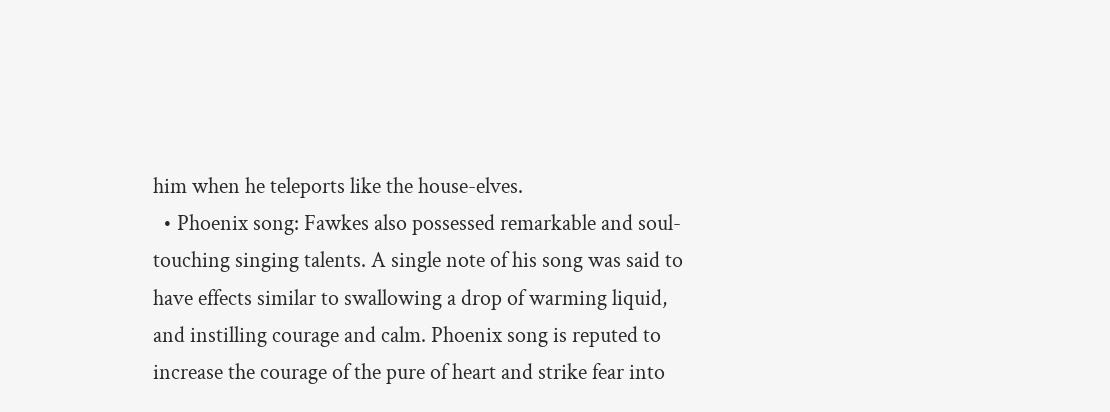him when he teleports like the house-elves.
  • Phoenix song: Fawkes also possessed remarkable and soul-touching singing talents. A single note of his song was said to have effects similar to swallowing a drop of warming liquid, and instilling courage and calm. Phoenix song is reputed to increase the courage of the pure of heart and strike fear into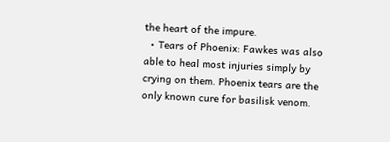the heart of the impure.
  • Tears of Phoenix: Fawkes was also able to heal most injuries simply by crying on them. Phoenix tears are the only known cure for basilisk venom.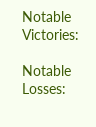Notable Victories:

Notable Losses: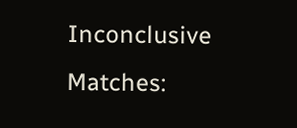Inconclusive Matches: